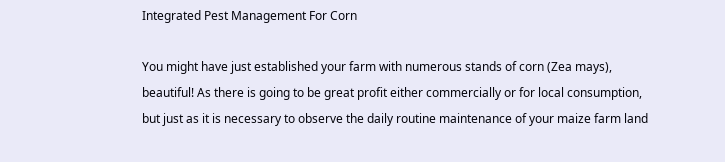Integrated Pest Management For Corn

You might have just established your farm with numerous stands of corn (Zea mays), beautiful! As there is going to be great profit either commercially or for local consumption, but just as it is necessary to observe the daily routine maintenance of your maize farm land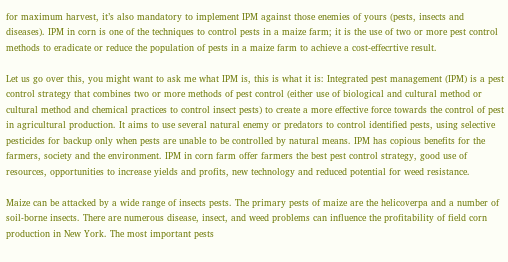for maximum harvest, it’s also mandatory to implement IPM against those enemies of yours (pests, insects and diseases). IPM in corn is one of the techniques to control pests in a maize farm; it is the use of two or more pest control methods to eradicate or reduce the population of pests in a maize farm to achieve a cost-effecrtive result.

Let us go over this, you might want to ask me what IPM is, this is what it is: Integrated pest management (IPM) is a pest control strategy that combines two or more methods of pest control (either use of biological and cultural method or cultural method and chemical practices to control insect pests) to create a more effective force towards the control of pest in agricultural production. It aims to use several natural enemy or predators to control identified pests, using selective pesticides for backup only when pests are unable to be controlled by natural means. IPM has copious benefits for the farmers, society and the environment. IPM in corn farm offer farmers the best pest control strategy, good use of resources, opportunities to increase yields and profits, new technology and reduced potential for weed resistance.

Maize can be attacked by a wide range of insects pests. The primary pests of maize are the helicoverpa and a number of soil-borne insects. There are numerous disease, insect, and weed problems can influence the profitability of field corn production in New York. The most important pests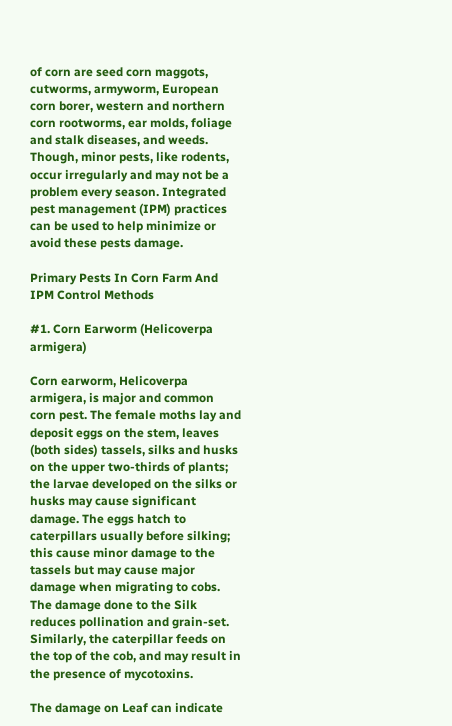of corn are seed corn maggots, cutworms, armyworm, European corn borer, western and northern corn rootworms, ear molds, foliage and stalk diseases, and weeds. Though, minor pests, like rodents, occur irregularly and may not be a problem every season. Integrated pest management (IPM) practices can be used to help minimize or avoid these pests damage.

Primary Pests In Corn Farm And IPM Control Methods

#1. Corn Earworm (Helicoverpa armigera)

Corn earworm, Helicoverpa armigera, is major and common corn pest. The female moths lay and deposit eggs on the stem, leaves (both sides) tassels, silks and husks on the upper two-thirds of plants; the larvae developed on the silks or husks may cause significant damage. The eggs hatch to caterpillars usually before silking; this cause minor damage to the tassels but may cause major damage when migrating to cobs. The damage done to the Silk reduces pollination and grain-set. Similarly, the caterpillar feeds on the top of the cob, and may result in the presence of mycotoxins.

The damage on Leaf can indicate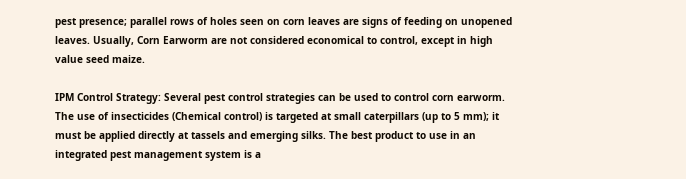pest presence; parallel rows of holes seen on corn leaves are signs of feeding on unopened leaves. Usually, Corn Earworm are not considered economical to control, except in high value seed maize.

IPM Control Strategy: Several pest control strategies can be used to control corn earworm. The use of insecticides (Chemical control) is targeted at small caterpillars (up to 5 mm); it must be applied directly at tassels and emerging silks. The best product to use in an integrated pest management system is a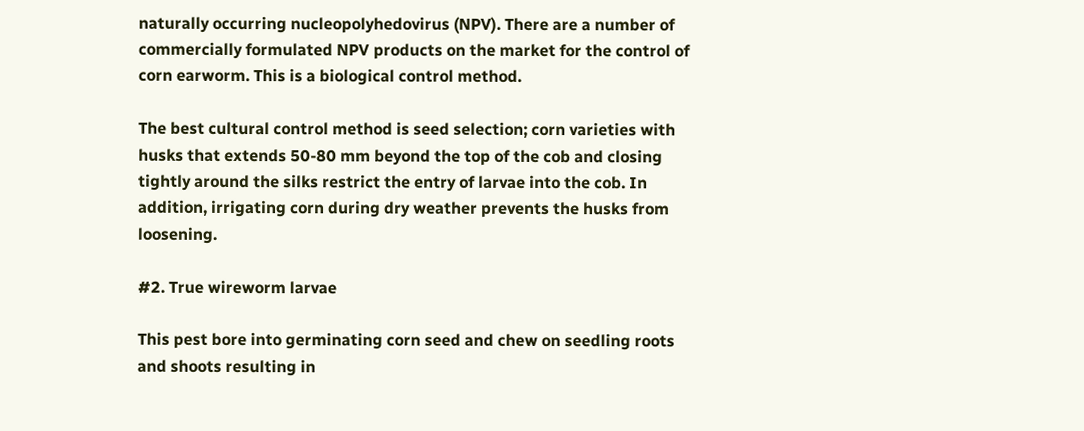naturally occurring nucleopolyhedovirus (NPV). There are a number of commercially formulated NPV products on the market for the control of corn earworm. This is a biological control method.

The best cultural control method is seed selection; corn varieties with husks that extends 50-80 mm beyond the top of the cob and closing tightly around the silks restrict the entry of larvae into the cob. In addition, irrigating corn during dry weather prevents the husks from loosening.

#2. True wireworm larvae

This pest bore into germinating corn seed and chew on seedling roots and shoots resulting in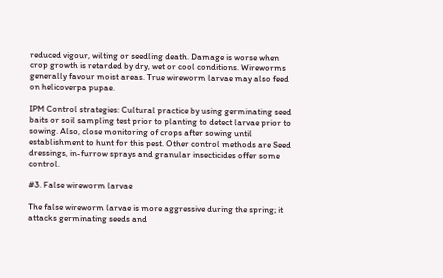reduced vigour, wilting or seedling death. Damage is worse when crop growth is retarded by dry, wet or cool conditions. Wireworms generally favour moist areas. True wireworm larvae may also feed on helicoverpa pupae.

IPM Control strategies: Cultural practice by using germinating seed baits or soil sampling test prior to planting to detect larvae prior to sowing. Also, close monitoring of crops after sowing until establishment to hunt for this pest. Other control methods are Seed dressings, in-furrow sprays and granular insecticides offer some control.

#3. False wireworm larvae

The false wireworm larvae is more aggressive during the spring; it attacks germinating seeds and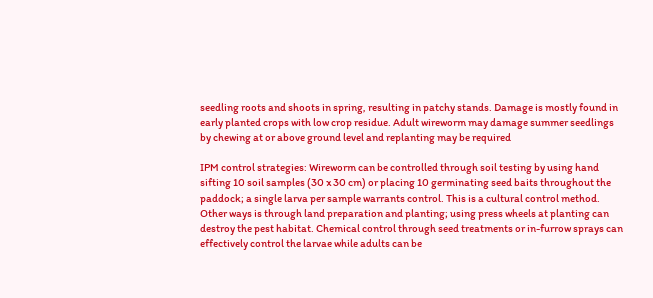seedling roots and shoots in spring, resulting in patchy stands. Damage is mostly found in early planted crops with low crop residue. Adult wireworm may damage summer seedlings by chewing at or above ground level and replanting may be required

IPM control strategies: Wireworm can be controlled through soil testing by using hand sifting 10 soil samples (30 x 30 cm) or placing 10 germinating seed baits throughout the paddock; a single larva per sample warrants control. This is a cultural control method. Other ways is through land preparation and planting; using press wheels at planting can destroy the pest habitat. Chemical control through seed treatments or in-furrow sprays can effectively control the larvae while adults can be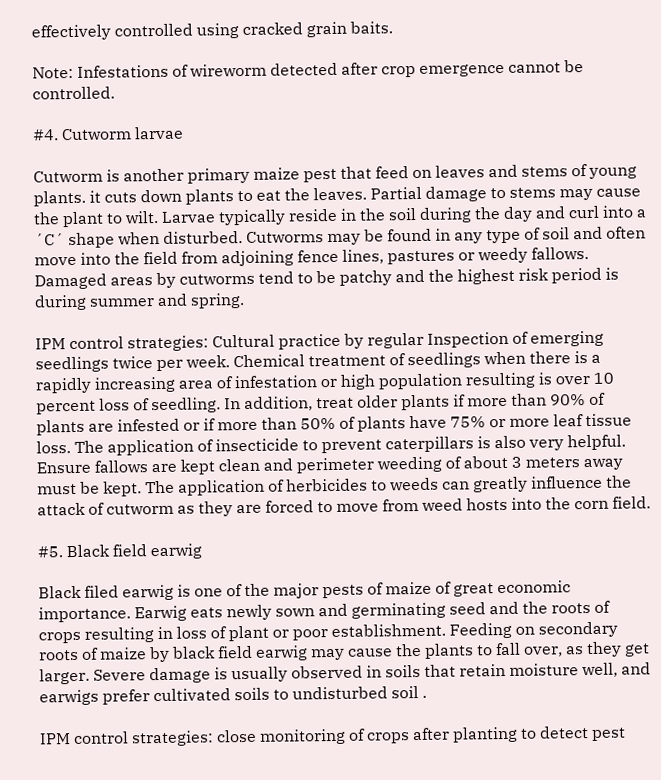effectively controlled using cracked grain baits.

Note: Infestations of wireworm detected after crop emergence cannot be controlled.

#4. Cutworm larvae

Cutworm is another primary maize pest that feed on leaves and stems of young plants. it cuts down plants to eat the leaves. Partial damage to stems may cause the plant to wilt. Larvae typically reside in the soil during the day and curl into a ´C´ shape when disturbed. Cutworms may be found in any type of soil and often move into the field from adjoining fence lines, pastures or weedy fallows. Damaged areas by cutworms tend to be patchy and the highest risk period is during summer and spring.

IPM control strategies: Cultural practice by regular Inspection of emerging seedlings twice per week. Chemical treatment of seedlings when there is a rapidly increasing area of infestation or high population resulting is over 10 percent loss of seedling. In addition, treat older plants if more than 90% of plants are infested or if more than 50% of plants have 75% or more leaf tissue loss. The application of insecticide to prevent caterpillars is also very helpful. Ensure fallows are kept clean and perimeter weeding of about 3 meters away must be kept. The application of herbicides to weeds can greatly influence the attack of cutworm as they are forced to move from weed hosts into the corn field.

#5. Black field earwig

Black filed earwig is one of the major pests of maize of great economic importance. Earwig eats newly sown and germinating seed and the roots of crops resulting in loss of plant or poor establishment. Feeding on secondary roots of maize by black field earwig may cause the plants to fall over, as they get larger. Severe damage is usually observed in soils that retain moisture well, and earwigs prefer cultivated soils to undisturbed soil .

IPM control strategies: close monitoring of crops after planting to detect pest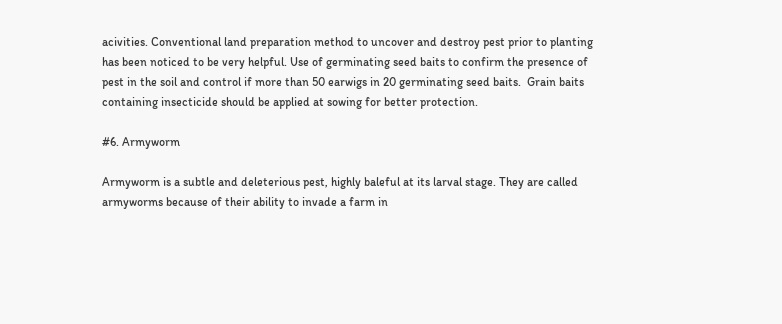acivities. Conventional land preparation method to uncover and destroy pest prior to planting has been noticed to be very helpful. Use of germinating seed baits to confirm the presence of pest in the soil and control if more than 50 earwigs in 20 germinating seed baits.  Grain baits containing insecticide should be applied at sowing for better protection.

#6. Armyworm

Armyworm is a subtle and deleterious pest, highly baleful at its larval stage. They are called armyworms because of their ability to invade a farm in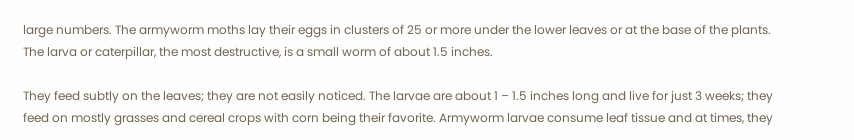large numbers. The armyworm moths lay their eggs in clusters of 25 or more under the lower leaves or at the base of the plants. The larva or caterpillar, the most destructive, is a small worm of about 1.5 inches.

They feed subtly on the leaves; they are not easily noticed. The larvae are about 1 – 1.5 inches long and live for just 3 weeks; they feed on mostly grasses and cereal crops with corn being their favorite. Armyworm larvae consume leaf tissue and at times, they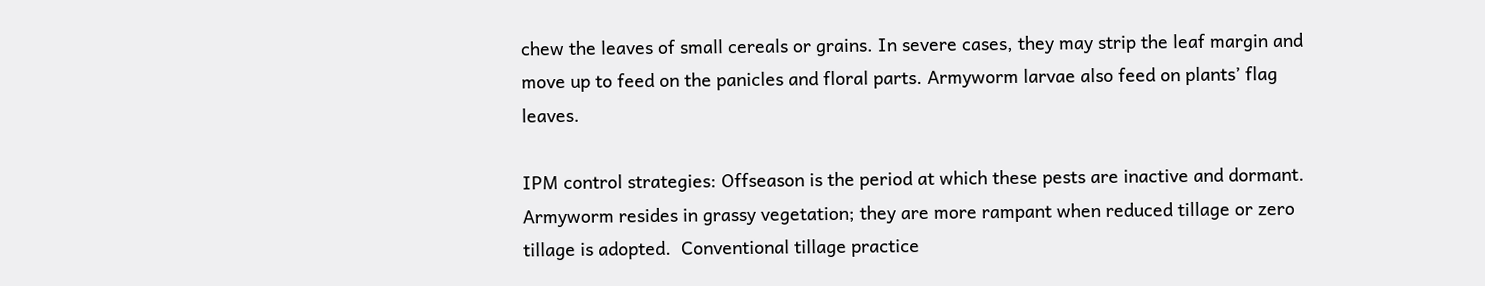chew the leaves of small cereals or grains. In severe cases, they may strip the leaf margin and move up to feed on the panicles and floral parts. Armyworm larvae also feed on plants’ flag leaves.

IPM control strategies: Offseason is the period at which these pests are inactive and dormant. Armyworm resides in grassy vegetation; they are more rampant when reduced tillage or zero tillage is adopted.  Conventional tillage practice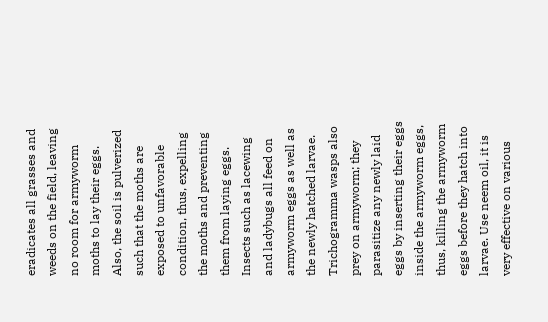eradicates all grasses and weeds on the field, leaving no room for armyworm moths to lay their eggs. Also, the soil is pulverized such that the moths are exposed to unfavorable condition, thus, expelling the moths and preventing them from laying eggs. Insects such as lacewing and ladybugs all feed on armyworm eggs as well as the newly hatched larvae. Trichogramma wasps also prey on armyworm; they parasitize any newly laid eggs by inserting their eggs inside the armyworm eggs, thus, killing the armyworm eggs before they hatch into larvae. Use neem oil, it is very effective on various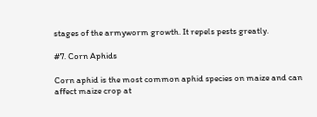stages of the armyworm growth. It repels pests greatly.

#7. Corn Aphids

Corn aphid is the most common aphid species on maize and can affect maize crop at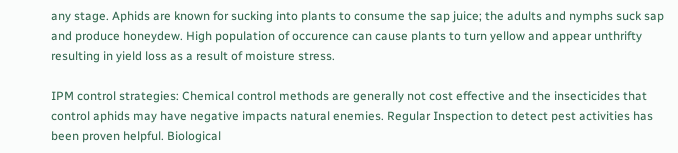any stage. Aphids are known for sucking into plants to consume the sap juice; the adults and nymphs suck sap and produce honeydew. High population of occurence can cause plants to turn yellow and appear unthrifty resulting in yield loss as a result of moisture stress.

IPM control strategies: Chemical control methods are generally not cost effective and the insecticides that control aphids may have negative impacts natural enemies. Regular Inspection to detect pest activities has been proven helpful. Biological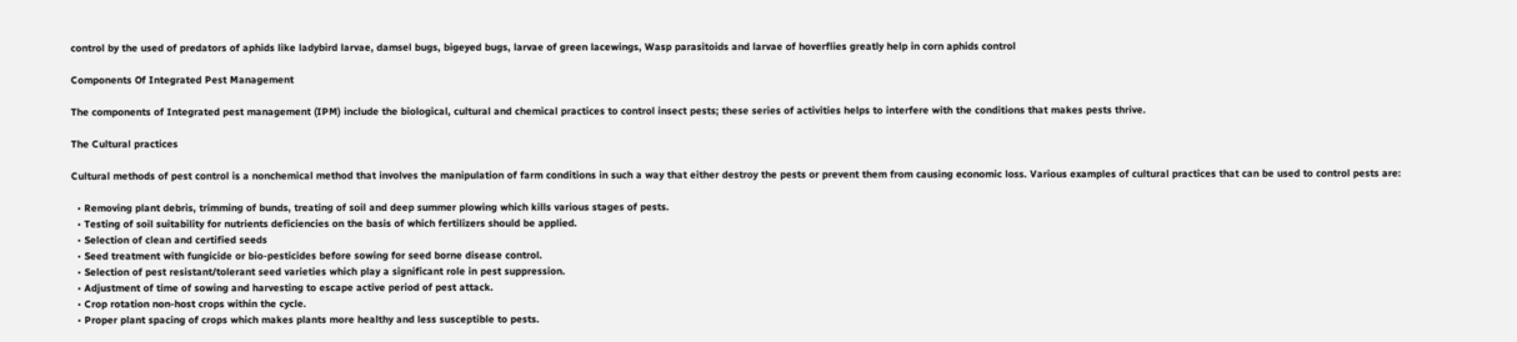control by the used of predators of aphids like ladybird larvae, damsel bugs, bigeyed bugs, larvae of green lacewings, Wasp parasitoids and larvae of hoverflies greatly help in corn aphids control

Components Of Integrated Pest Management

The components of Integrated pest management (IPM) include the biological, cultural and chemical practices to control insect pests; these series of activities helps to interfere with the conditions that makes pests thrive.

The Cultural practices

Cultural methods of pest control is a nonchemical method that involves the manipulation of farm conditions in such a way that either destroy the pests or prevent them from causing economic loss. Various examples of cultural practices that can be used to control pests are:

  • Removing plant debris, trimming of bunds, treating of soil and deep summer plowing which kills various stages of pests.
  • Testing of soil suitability for nutrients deficiencies on the basis of which fertilizers should be applied.
  • Selection of clean and certified seeds
  • Seed treatment with fungicide or bio-pesticides before sowing for seed borne disease control.
  • Selection of pest resistant/tolerant seed varieties which play a significant role in pest suppression.
  • Adjustment of time of sowing and harvesting to escape active period of pest attack.
  • Crop rotation non-host crops within the cycle.
  • Proper plant spacing of crops which makes plants more healthy and less susceptible to pests.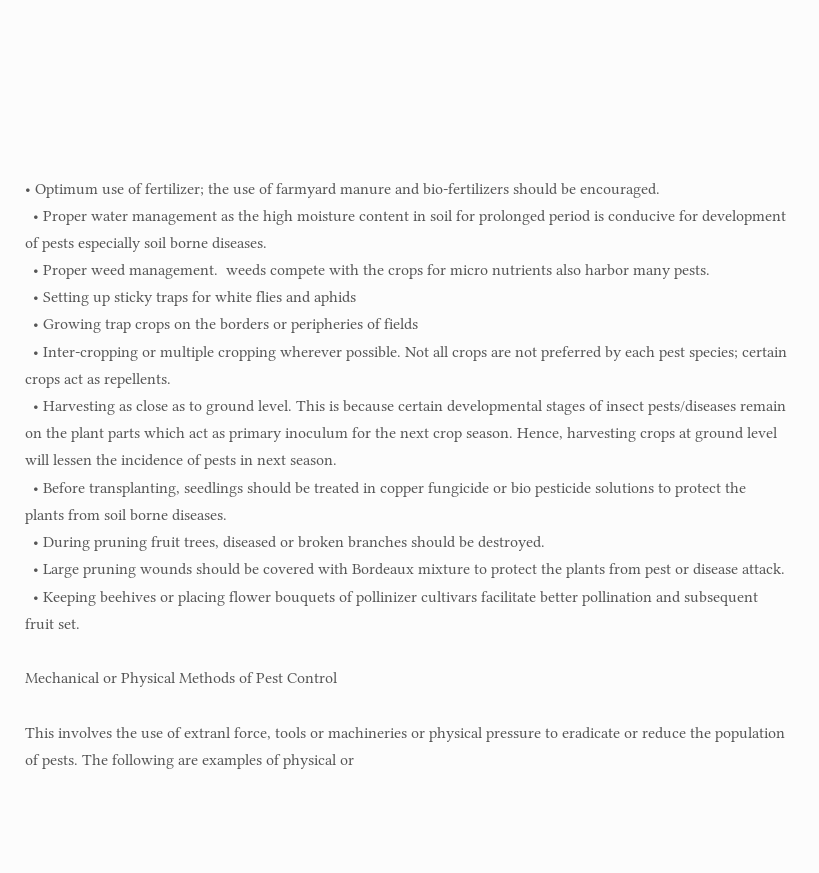• Optimum use of fertilizer; the use of farmyard manure and bio-fertilizers should be encouraged.
  • Proper water management as the high moisture content in soil for prolonged period is conducive for development of pests especially soil borne diseases.
  • Proper weed management.  weeds compete with the crops for micro nutrients also harbor many pests.
  • Setting up sticky traps for white flies and aphids
  • Growing trap crops on the borders or peripheries of fields
  • Inter-cropping or multiple cropping wherever possible. Not all crops are not preferred by each pest species; certain crops act as repellents.
  • Harvesting as close as to ground level. This is because certain developmental stages of insect pests/diseases remain on the plant parts which act as primary inoculum for the next crop season. Hence, harvesting crops at ground level will lessen the incidence of pests in next season.
  • Before transplanting, seedlings should be treated in copper fungicide or bio pesticide solutions to protect the plants from soil borne diseases.
  • During pruning fruit trees, diseased or broken branches should be destroyed.
  • Large pruning wounds should be covered with Bordeaux mixture to protect the plants from pest or disease attack.
  • Keeping beehives or placing flower bouquets of pollinizer cultivars facilitate better pollination and subsequent fruit set.

Mechanical or Physical Methods of Pest Control

This involves the use of extranl force, tools or machineries or physical pressure to eradicate or reduce the population of pests. The following are examples of physical or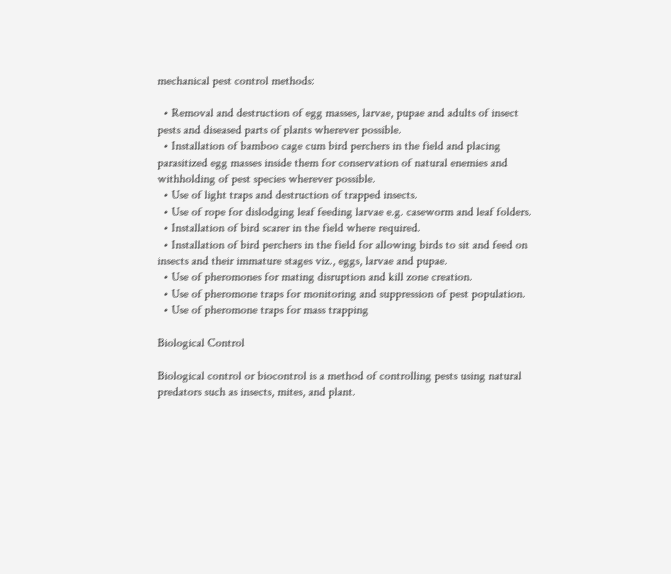mechanical pest control methods:

  • Removal and destruction of egg masses, larvae, pupae and adults of insect pests and diseased parts of plants wherever possible.
  • Installation of bamboo cage cum bird perchers in the field and placing parasitized egg masses inside them for conservation of natural enemies and withholding of pest species wherever possible.
  • Use of light traps and destruction of trapped insects.
  • Use of rope for dislodging leaf feeding larvae e.g. caseworm and leaf folders.
  • Installation of bird scarer in the field where required.
  • Installation of bird perchers in the field for allowing birds to sit and feed on insects and their immature stages viz., eggs, larvae and pupae.
  • Use of pheromones for mating disruption and kill zone creation.
  • Use of pheromone traps for monitoring and suppression of pest population.
  • Use of pheromone traps for mass trapping

Biological Control

Biological control or biocontrol is a method of controlling pests using natural predators such as insects, mites, and plant.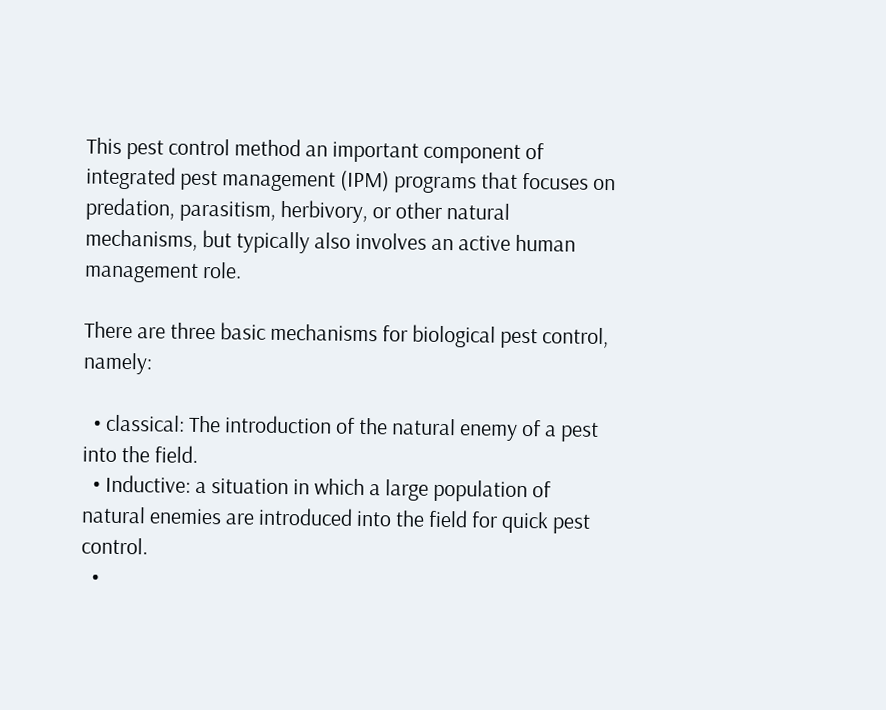This pest control method an important component of integrated pest management (IPM) programs that focuses on predation, parasitism, herbivory, or other natural mechanisms, but typically also involves an active human management role.

There are three basic mechanisms for biological pest control, namely:

  • classical: The introduction of the natural enemy of a pest into the field.
  • Inductive: a situation in which a large population of natural enemies are introduced into the field for quick pest control.
  •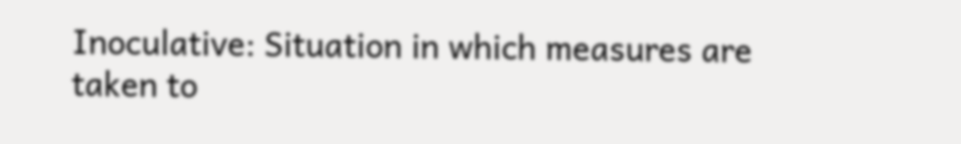Inoculative: Situation in which measures are taken to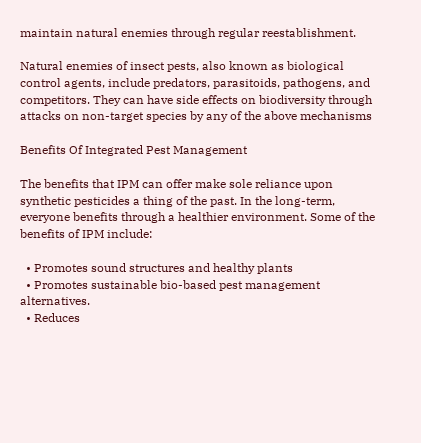maintain natural enemies through regular reestablishment.

Natural enemies of insect pests, also known as biological control agents, include predators, parasitoids, pathogens, and competitors. They can have side effects on biodiversity through attacks on non-target species by any of the above mechanisms

Benefits Of Integrated Pest Management

The benefits that IPM can offer make sole reliance upon synthetic pesticides a thing of the past. In the long-term, everyone benefits through a healthier environment. Some of the benefits of IPM include:

  • Promotes sound structures and healthy plants
  • Promotes sustainable bio-based pest management alternatives.
  • Reduces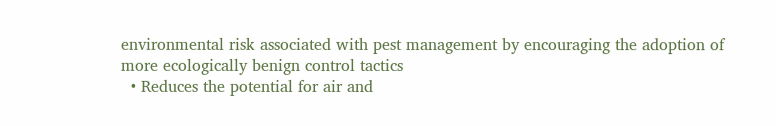environmental risk associated with pest management by encouraging the adoption of more ecologically benign control tactics
  • Reduces the potential for air and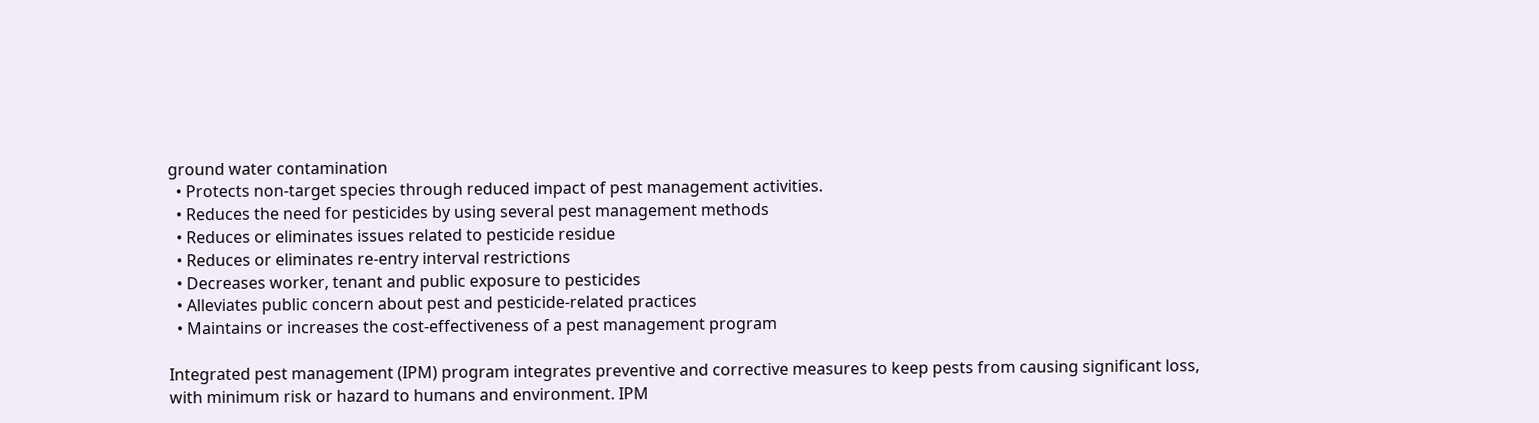ground water contamination
  • Protects non-target species through reduced impact of pest management activities.
  • Reduces the need for pesticides by using several pest management methods
  • Reduces or eliminates issues related to pesticide residue
  • Reduces or eliminates re-entry interval restrictions
  • Decreases worker, tenant and public exposure to pesticides
  • Alleviates public concern about pest and pesticide-related practices
  • Maintains or increases the cost-effectiveness of a pest management program

Integrated pest management (IPM) program integrates preventive and corrective measures to keep pests from causing significant loss, with minimum risk or hazard to humans and environment. IPM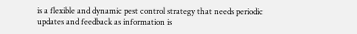is a flexible and dynamic pest control strategy that needs periodic updates and feedback as information is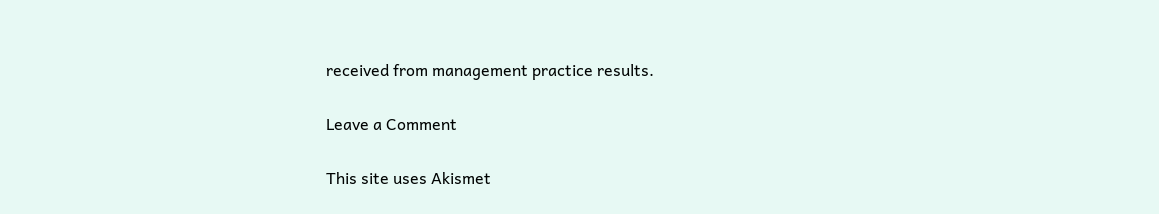received from management practice results.

Leave a Comment

This site uses Akismet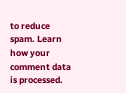to reduce spam. Learn how your comment data is processed.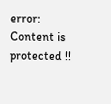error: Content is protected !!